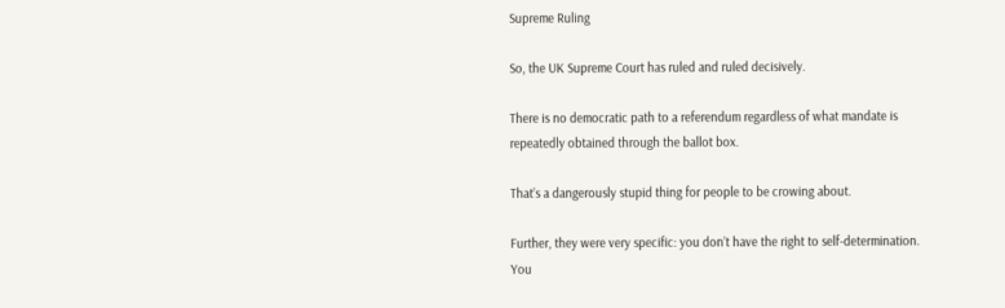Supreme Ruling

So, the UK Supreme Court has ruled and ruled decisively.

There is no democratic path to a referendum regardless of what mandate is repeatedly obtained through the ballot box.

That’s a dangerously stupid thing for people to be crowing about.

Further, they were very specific: you don’t have the right to self-determination. You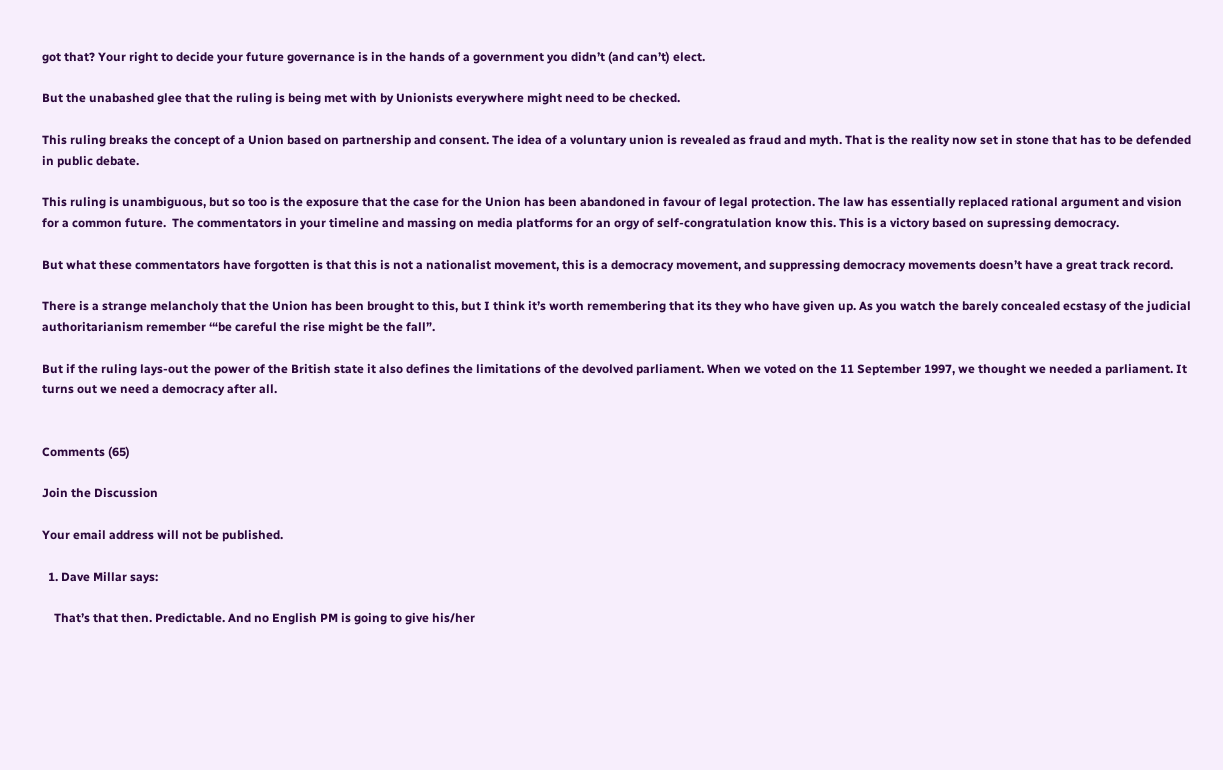got that? Your right to decide your future governance is in the hands of a government you didn’t (and can’t) elect.

But the unabashed glee that the ruling is being met with by Unionists everywhere might need to be checked.

This ruling breaks the concept of a Union based on partnership and consent. The idea of a voluntary union is revealed as fraud and myth. That is the reality now set in stone that has to be defended in public debate.

This ruling is unambiguous, but so too is the exposure that the case for the Union has been abandoned in favour of legal protection. The law has essentially replaced rational argument and vision for a common future.  The commentators in your timeline and massing on media platforms for an orgy of self-congratulation know this. This is a victory based on supressing democracy.

But what these commentators have forgotten is that this is not a nationalist movement, this is a democracy movement, and suppressing democracy movements doesn’t have a great track record.

There is a strange melancholy that the Union has been brought to this, but I think it’s worth remembering that its they who have given up. As you watch the barely concealed ecstasy of the judicial authoritarianism remember ‘“be careful the rise might be the fall”.

But if the ruling lays-out the power of the British state it also defines the limitations of the devolved parliament. When we voted on the 11 September 1997, we thought we needed a parliament. It turns out we need a democracy after all.


Comments (65)

Join the Discussion

Your email address will not be published.

  1. Dave Millar says:

    That’s that then. Predictable. And no English PM is going to give his/her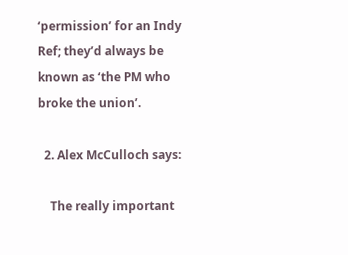‘permission’ for an Indy Ref; they’d always be known as ‘the PM who broke the union’.

  2. Alex McCulloch says:

    The really important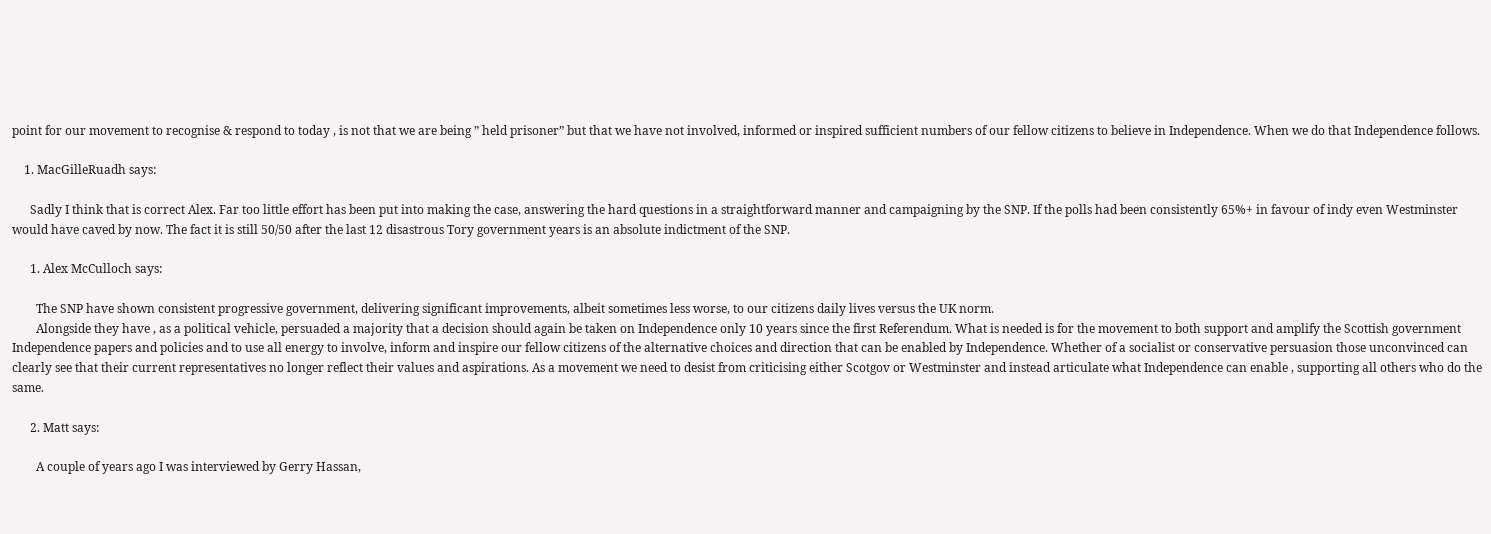point for our movement to recognise & respond to today , is not that we are being ” held prisoner” but that we have not involved, informed or inspired sufficient numbers of our fellow citizens to believe in Independence. When we do that Independence follows.

    1. MacGilleRuadh says:

      Sadly I think that is correct Alex. Far too little effort has been put into making the case, answering the hard questions in a straightforward manner and campaigning by the SNP. If the polls had been consistently 65%+ in favour of indy even Westminster would have caved by now. The fact it is still 50/50 after the last 12 disastrous Tory government years is an absolute indictment of the SNP.

      1. Alex McCulloch says:

        The SNP have shown consistent progressive government, delivering significant improvements, albeit sometimes less worse, to our citizens daily lives versus the UK norm.
        Alongside they have , as a political vehicle, persuaded a majority that a decision should again be taken on Independence only 10 years since the first Referendum. What is needed is for the movement to both support and amplify the Scottish government Independence papers and policies and to use all energy to involve, inform and inspire our fellow citizens of the alternative choices and direction that can be enabled by Independence. Whether of a socialist or conservative persuasion those unconvinced can clearly see that their current representatives no longer reflect their values and aspirations. As a movement we need to desist from criticising either Scotgov or Westminster and instead articulate what Independence can enable , supporting all others who do the same.

      2. Matt says:

        A couple of years ago I was interviewed by Gerry Hassan,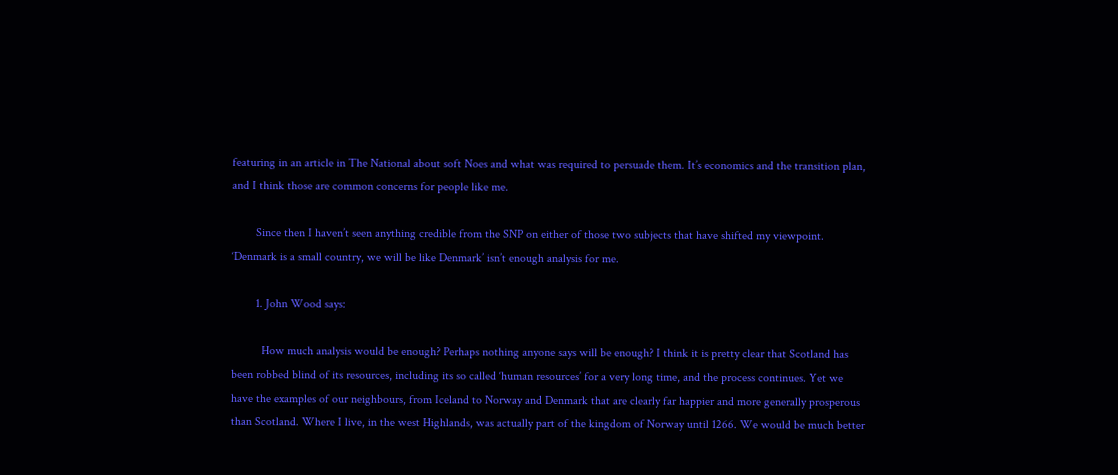featuring in an article in The National about soft Noes and what was required to persuade them. It’s economics and the transition plan, and I think those are common concerns for people like me.

        Since then I haven’t seen anything credible from the SNP on either of those two subjects that have shifted my viewpoint. ‘Denmark is a small country, we will be like Denmark’ isn’t enough analysis for me.

        1. John Wood says:

          How much analysis would be enough? Perhaps nothing anyone says will be enough? I think it is pretty clear that Scotland has been robbed blind of its resources, including its so called ‘human resources’ for a very long time, and the process continues. Yet we have the examples of our neighbours, from Iceland to Norway and Denmark that are clearly far happier and more generally prosperous than Scotland. Where I live, in the west Highlands, was actually part of the kingdom of Norway until 1266. We would be much better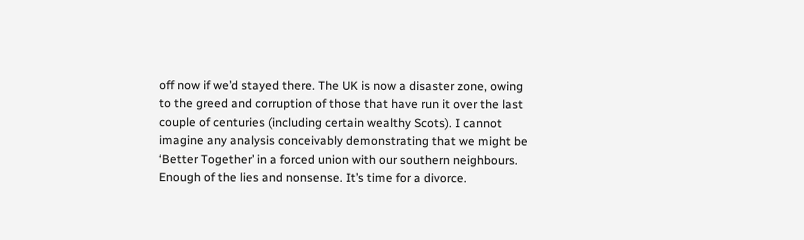off now if we’d stayed there. The UK is now a disaster zone, owing to the greed and corruption of those that have run it over the last couple of centuries (including certain wealthy Scots). I cannot imagine any analysis conceivably demonstrating that we might be ‘Better Together’ in a forced union with our southern neighbours. Enough of the lies and nonsense. It’s time for a divorce.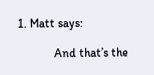1. Matt says:

            And that’s the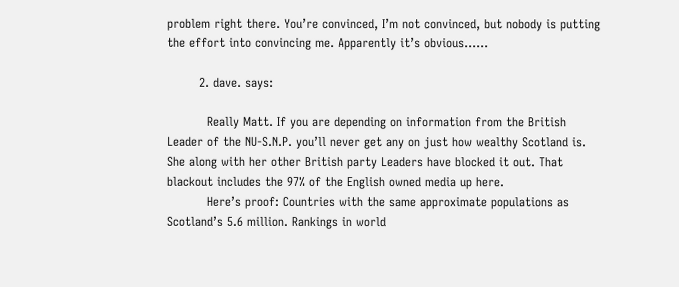problem right there. You’re convinced, I’m not convinced, but nobody is putting the effort into convincing me. Apparently it’s obvious……

        2. dave. says:

          Really Matt. If you are depending on information from the British Leader of the NU-S.N.P. you’ll never get any on just how wealthy Scotland is. She along with her other British party Leaders have blocked it out. That blackout includes the 97% of the English owned media up here.
          Here’s proof: Countries with the same approximate populations as Scotland’s 5.6 million. Rankings in world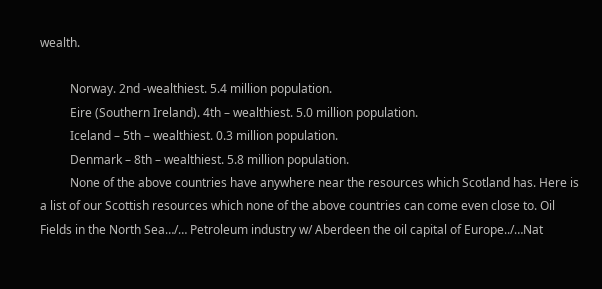wealth.

          Norway. 2nd -wealthiest. 5.4 million population.
          Eire (Southern Ireland). 4th – wealthiest. 5.0 million population.
          Iceland – 5th – wealthiest. 0.3 million population.
          Denmark – 8th – wealthiest. 5.8 million population.
          None of the above countries have anywhere near the resources which Scotland has. Here is a list of our Scottish resources which none of the above countries can come even close to. Oil Fields in the North Sea…/… Petroleum industry w/ Aberdeen the oil capital of Europe../…Nat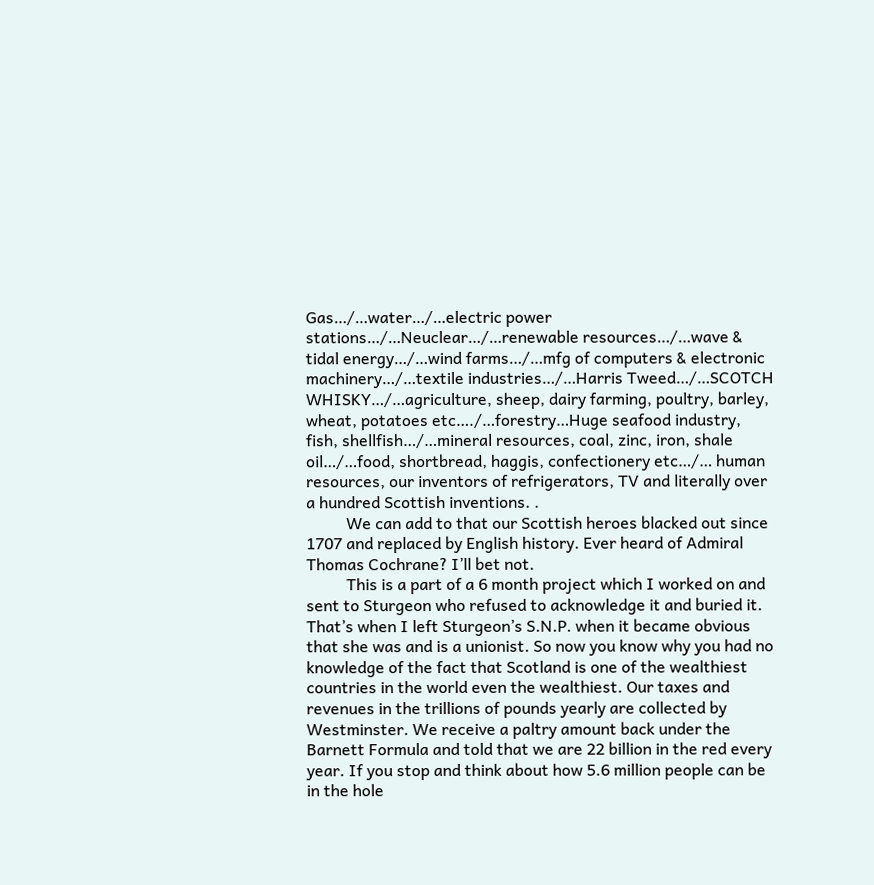Gas…/…water…/…electric power stations…/…Neuclear…/…renewable resources…/…wave & tidal energy…/…wind farms…/…mfg of computers & electronic machinery…/…textile industries…/…Harris Tweed…/…SCOTCH WHISKY…/…agriculture, sheep, dairy farming, poultry, barley, wheat, potatoes etc…./…forestry…Huge seafood industry, fish, shellfish…/…mineral resources, coal, zinc, iron, shale oil…/…food, shortbread, haggis, confectionery etc…/… human resources, our inventors of refrigerators, TV and literally over a hundred Scottish inventions. .
          We can add to that our Scottish heroes blacked out since 1707 and replaced by English history. Ever heard of Admiral Thomas Cochrane? I’ll bet not.
          This is a part of a 6 month project which I worked on and sent to Sturgeon who refused to acknowledge it and buried it. That’s when I left Sturgeon’s S.N.P. when it became obvious that she was and is a unionist. So now you know why you had no knowledge of the fact that Scotland is one of the wealthiest countries in the world even the wealthiest. Our taxes and revenues in the trillions of pounds yearly are collected by Westminster. We receive a paltry amount back under the Barnett Formula and told that we are 22 billion in the red every year. If you stop and think about how 5.6 million people can be in the hole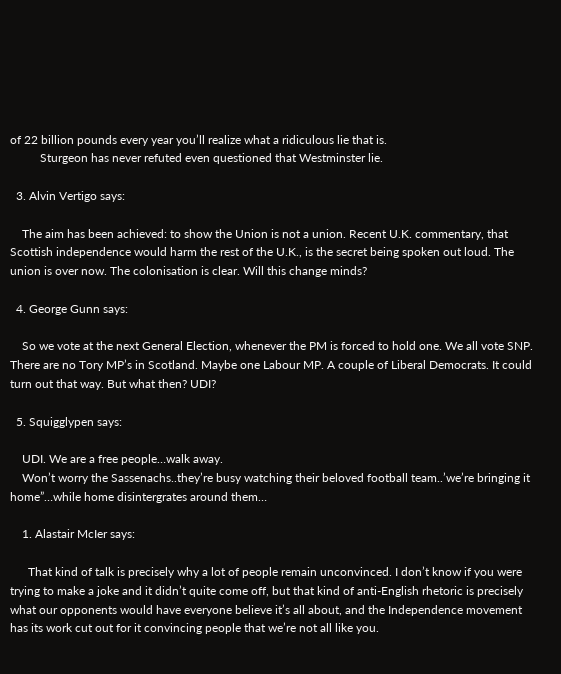of 22 billion pounds every year you’ll realize what a ridiculous lie that is.
          Sturgeon has never refuted even questioned that Westminster lie.

  3. Alvin Vertigo says:

    The aim has been achieved: to show the Union is not a union. Recent U.K. commentary, that Scottish independence would harm the rest of the U.K., is the secret being spoken out loud. The union is over now. The colonisation is clear. Will this change minds?

  4. George Gunn says:

    So we vote at the next General Election, whenever the PM is forced to hold one. We all vote SNP. There are no Tory MP’s in Scotland. Maybe one Labour MP. A couple of Liberal Democrats. It could turn out that way. But what then? UDI?

  5. Squigglypen says:

    UDI. We are a free people…walk away.
    Won’t worry the Sassenachs..they’re busy watching their beloved football team..’we’re bringing it home”…while home disintergrates around them…

    1. Alastair McIer says:

      That kind of talk is precisely why a lot of people remain unconvinced. I don’t know if you were trying to make a joke and it didn’t quite come off, but that kind of anti-English rhetoric is precisely what our opponents would have everyone believe it’s all about, and the Independence movement has its work cut out for it convincing people that we’re not all like you.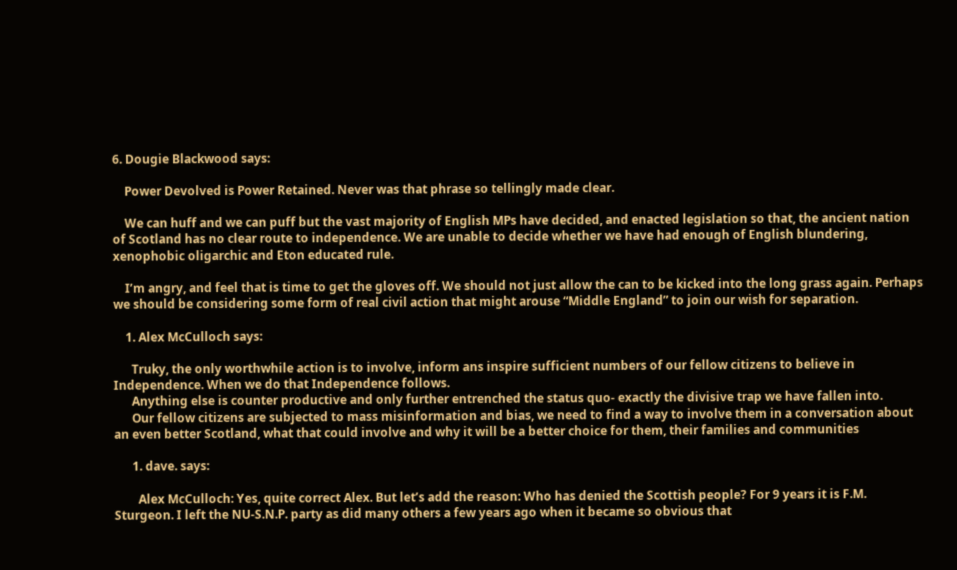6. Dougie Blackwood says:

    Power Devolved is Power Retained. Never was that phrase so tellingly made clear.

    We can huff and we can puff but the vast majority of English MPs have decided, and enacted legislation so that, the ancient nation of Scotland has no clear route to independence. We are unable to decide whether we have had enough of English blundering, xenophobic oligarchic and Eton educated rule.

    I’m angry, and feel that is time to get the gloves off. We should not just allow the can to be kicked into the long grass again. Perhaps we should be considering some form of real civil action that might arouse “Middle England” to join our wish for separation.

    1. Alex McCulloch says:

      Truky, the only worthwhile action is to involve, inform ans inspire sufficient numbers of our fellow citizens to believe in Independence. When we do that Independence follows.
      Anything else is counter productive and only further entrenched the status quo- exactly the divisive trap we have fallen into.
      Our fellow citizens are subjected to mass misinformation and bias, we need to find a way to involve them in a conversation about an even better Scotland, what that could involve and why it will be a better choice for them, their families and communities

      1. dave. says:

        Alex McCulloch: Yes, quite correct Alex. But let’s add the reason: Who has denied the Scottish people? For 9 years it is F.M. Sturgeon. I left the NU-S.N.P. party as did many others a few years ago when it became so obvious that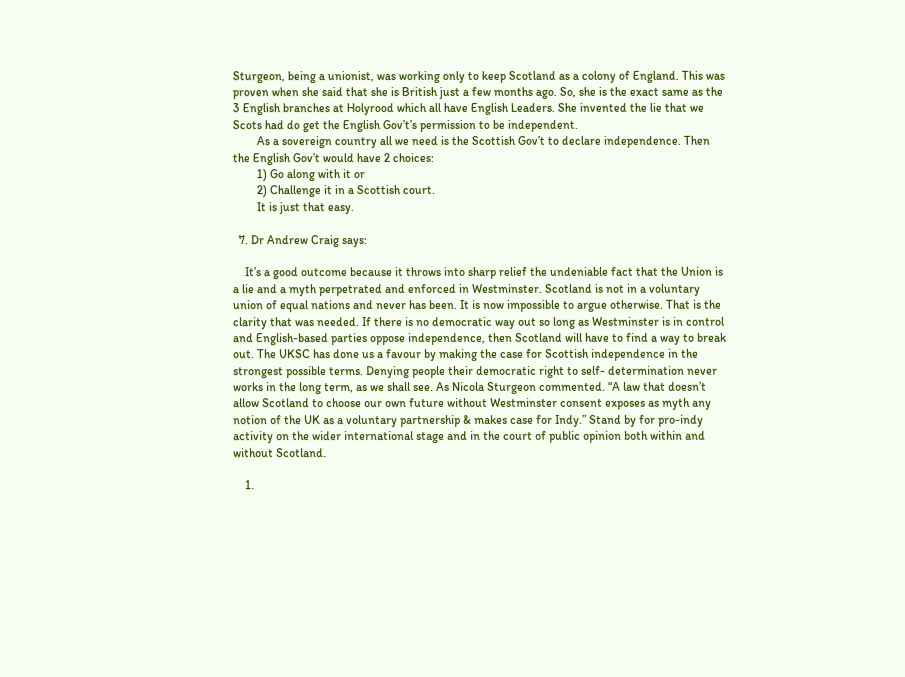Sturgeon, being a unionist, was working only to keep Scotland as a colony of England. This was proven when she said that she is British just a few months ago. So, she is the exact same as the 3 English branches at Holyrood which all have English Leaders. She invented the lie that we Scots had do get the English Gov’t’s permission to be independent.
        As a sovereign country all we need is the Scottish Gov’t to declare independence. Then the English Gov’t would have 2 choices:
        1) Go along with it or
        2) Challenge it in a Scottish court.
        It is just that easy.

  7. Dr Andrew Craig says:

    It’s a good outcome because it throws into sharp relief the undeniable fact that the Union is a lie and a myth perpetrated and enforced in Westminster. Scotland is not in a voluntary union of equal nations and never has been. It is now impossible to argue otherwise. That is the clarity that was needed. If there is no democratic way out so long as Westminster is in control and English-based parties oppose independence, then Scotland will have to find a way to break out. The UKSC has done us a favour by making the case for Scottish independence in the strongest possible terms. Denying people their democratic right to self- determination never works in the long term, as we shall see. As Nicola Sturgeon commented. “A law that doesn’t allow Scotland to choose our own future without Westminster consent exposes as myth any notion of the UK as a voluntary partnership & makes case for Indy.” Stand by for pro-indy activity on the wider international stage and in the court of public opinion both within and without Scotland.

    1.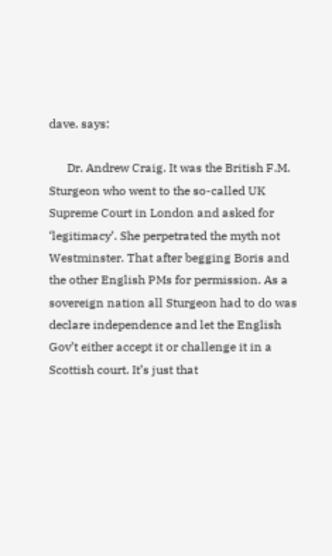dave. says:

      Dr. Andrew Craig. It was the British F.M. Sturgeon who went to the so-called UK Supreme Court in London and asked for ‘legitimacy’. She perpetrated the myth not Westminster. That after begging Boris and the other English PMs for permission. As a sovereign nation all Sturgeon had to do was declare independence and let the English Gov’t either accept it or challenge it in a Scottish court. It’s just that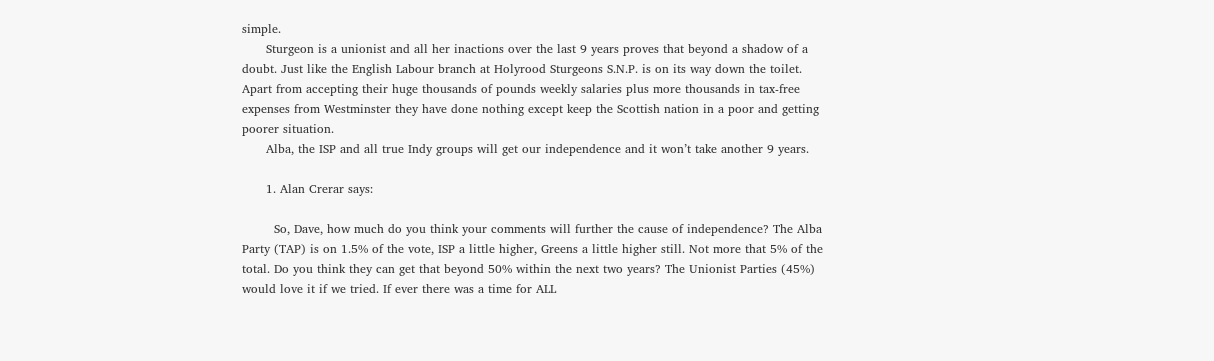simple.
      Sturgeon is a unionist and all her inactions over the last 9 years proves that beyond a shadow of a doubt. Just like the English Labour branch at Holyrood Sturgeons S.N.P. is on its way down the toilet. Apart from accepting their huge thousands of pounds weekly salaries plus more thousands in tax-free expenses from Westminster they have done nothing except keep the Scottish nation in a poor and getting poorer situation.
      Alba, the ISP and all true Indy groups will get our independence and it won’t take another 9 years.

      1. Alan Crerar says:

        So, Dave, how much do you think your comments will further the cause of independence? The Alba Party (TAP) is on 1.5% of the vote, ISP a little higher, Greens a little higher still. Not more that 5% of the total. Do you think they can get that beyond 50% within the next two years? The Unionist Parties (45%) would love it if we tried. If ever there was a time for ALL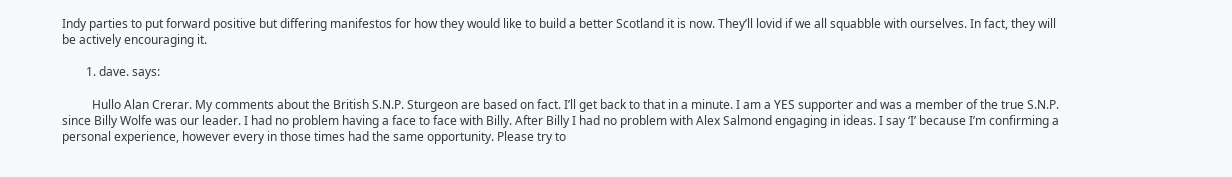Indy parties to put forward positive but differing manifestos for how they would like to build a better Scotland it is now. They’ll lovid if we all squabble with ourselves. In fact, they will be actively encouraging it.

        1. dave. says:

          Hullo Alan Crerar. My comments about the British S.N.P. Sturgeon are based on fact. I’ll get back to that in a minute. I am a YES supporter and was a member of the true S.N.P. since Billy Wolfe was our leader. I had no problem having a face to face with Billy. After Billy I had no problem with Alex Salmond engaging in ideas. I say ‘I’ because I’m confirming a personal experience, however every in those times had the same opportunity. Please try to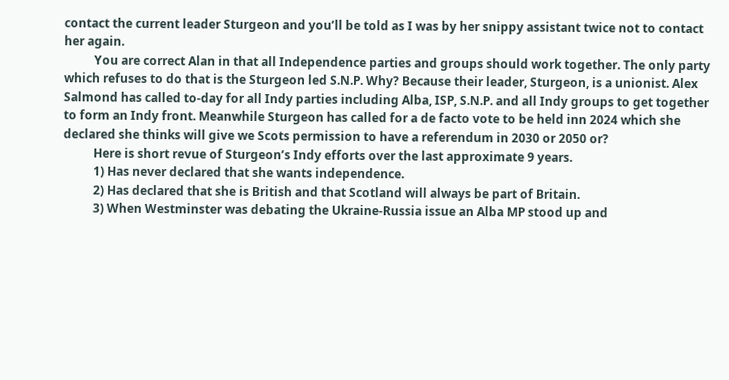contact the current leader Sturgeon and you’ll be told as I was by her snippy assistant twice not to contact her again.
          You are correct Alan in that all Independence parties and groups should work together. The only party which refuses to do that is the Sturgeon led S.N.P. Why? Because their leader, Sturgeon, is a unionist. Alex Salmond has called to-day for all Indy parties including Alba, ISP, S.N.P. and all Indy groups to get together to form an Indy front. Meanwhile Sturgeon has called for a de facto vote to be held inn 2024 which she declared she thinks will give we Scots permission to have a referendum in 2030 or 2050 or?
          Here is short revue of Sturgeon’s Indy efforts over the last approximate 9 years.
          1) Has never declared that she wants independence.
          2) Has declared that she is British and that Scotland will always be part of Britain.
          3) When Westminster was debating the Ukraine-Russia issue an Alba MP stood up and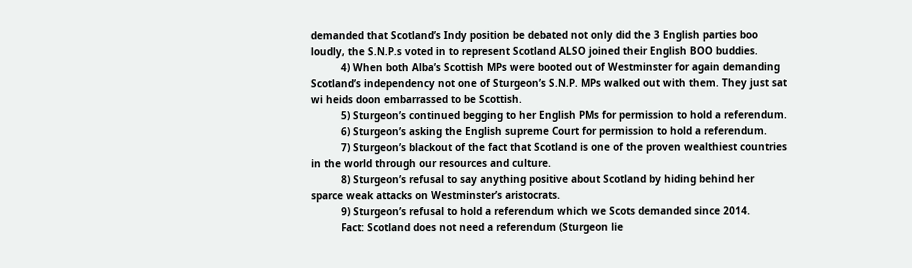demanded that Scotland’s Indy position be debated not only did the 3 English parties boo loudly, the S.N.P.s voted in to represent Scotland ALSO joined their English BOO buddies.
          4) When both Alba’s Scottish MPs were booted out of Westminster for again demanding Scotland’s independency not one of Sturgeon’s S.N.P. MPs walked out with them. They just sat wi heids doon embarrassed to be Scottish.
          5) Sturgeon’s continued begging to her English PMs for permission to hold a referendum.
          6) Sturgeon’s asking the English supreme Court for permission to hold a referendum.
          7) Sturgeon’s blackout of the fact that Scotland is one of the proven wealthiest countries in the world through our resources and culture.
          8) Sturgeon’s refusal to say anything positive about Scotland by hiding behind her sparce weak attacks on Westminster’s aristocrats.
          9) Sturgeon’s refusal to hold a referendum which we Scots demanded since 2014.
          Fact: Scotland does not need a referendum (Sturgeon lie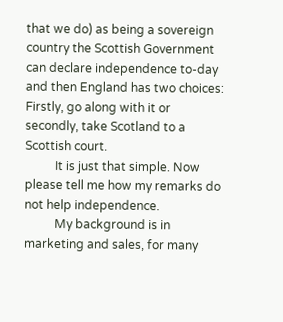that we do) as being a sovereign country the Scottish Government can declare independence to-day and then England has two choices: Firstly, go along with it or secondly, take Scotland to a Scottish court.
          It is just that simple. Now please tell me how my remarks do not help independence.
          My background is in marketing and sales, for many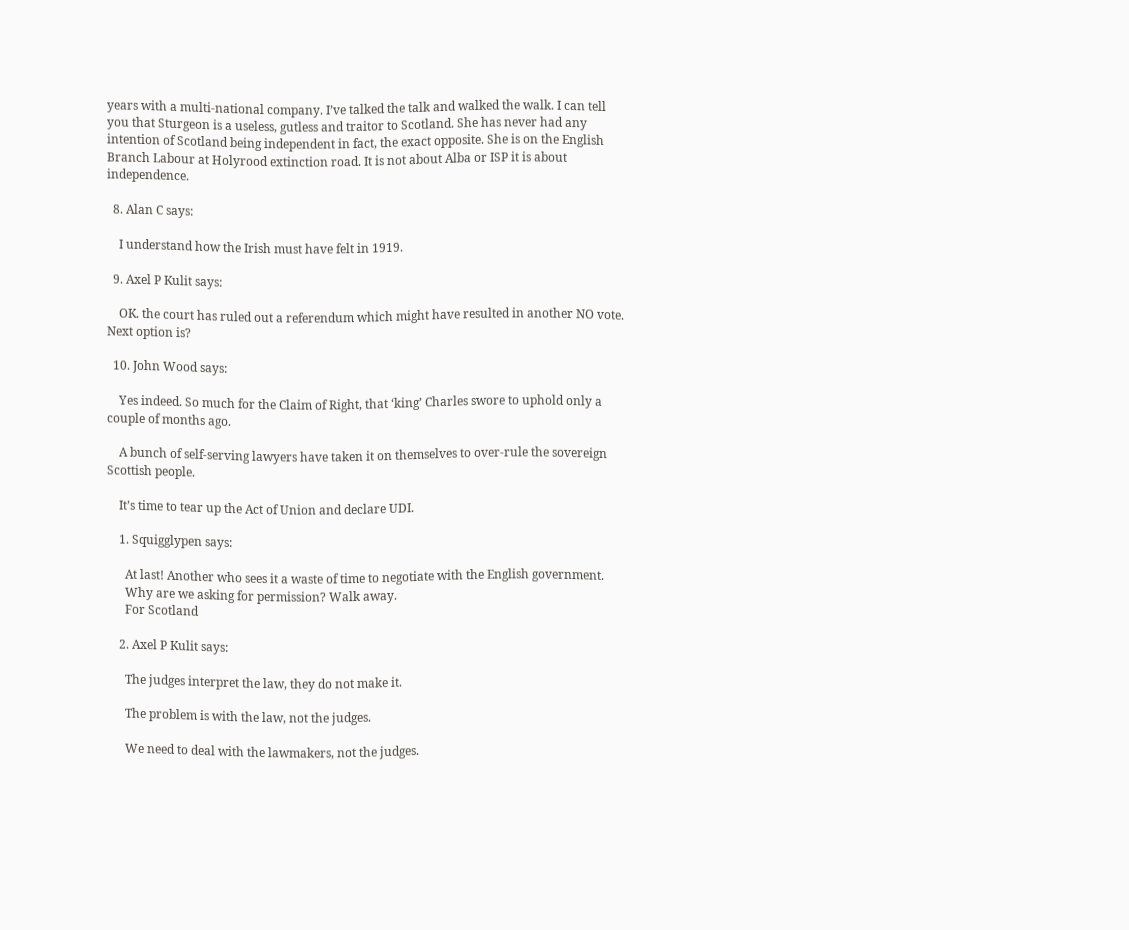years with a multi-national company. I’ve talked the talk and walked the walk. I can tell you that Sturgeon is a useless, gutless and traitor to Scotland. She has never had any intention of Scotland being independent in fact, the exact opposite. She is on the English Branch Labour at Holyrood extinction road. It is not about Alba or ISP it is about independence.

  8. Alan C says:

    I understand how the Irish must have felt in 1919.

  9. Axel P Kulit says:

    OK. the court has ruled out a referendum which might have resulted in another NO vote. Next option is?

  10. John Wood says:

    Yes indeed. So much for the Claim of Right, that ‘king’ Charles swore to uphold only a couple of months ago.

    A bunch of self-serving lawyers have taken it on themselves to over-rule the sovereign Scottish people.

    It’s time to tear up the Act of Union and declare UDI.

    1. Squigglypen says:

      At last! Another who sees it a waste of time to negotiate with the English government.
      Why are we asking for permission? Walk away.
      For Scotland

    2. Axel P Kulit says:

      The judges interpret the law, they do not make it.

      The problem is with the law, not the judges.

      We need to deal with the lawmakers, not the judges.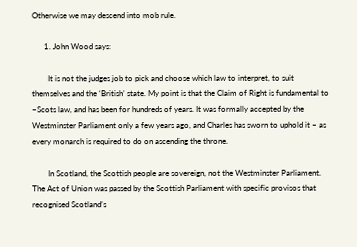Otherwise we may descend into mob rule.

      1. John Wood says:

        It is not the judges job to pick and choose which law to interpret, to suit themselves and the ‘British’ state. My point is that the Claim of Right is fundamental to ~Scots law, and has been for hundreds of years. It was formally accepted by the Westminster Parliament only a few years ago, and Charles has sworn to uphold it – as every monarch is required to do on ascending the throne.

        In Scotland, the Scottish people are sovereign, not the Westminster Parliament. The Act of Union was passed by the Scottish Parliament with specific provisos that recognised Scotland’s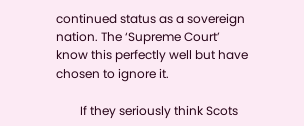continued status as a sovereign nation. The ‘Supreme Court’ know this perfectly well but have chosen to ignore it.

        If they seriously think Scots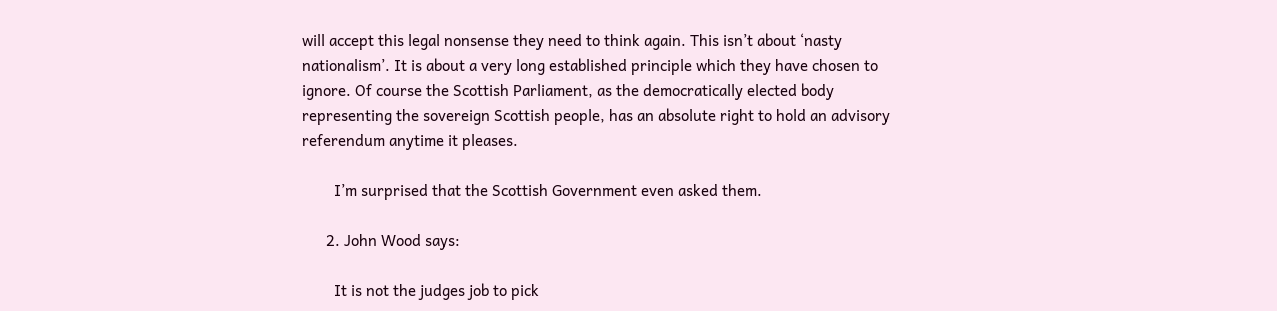will accept this legal nonsense they need to think again. This isn’t about ‘nasty nationalism’. It is about a very long established principle which they have chosen to ignore. Of course the Scottish Parliament, as the democratically elected body representing the sovereign Scottish people, has an absolute right to hold an advisory referendum anytime it pleases.

        I’m surprised that the Scottish Government even asked them.

      2. John Wood says:

        It is not the judges job to pick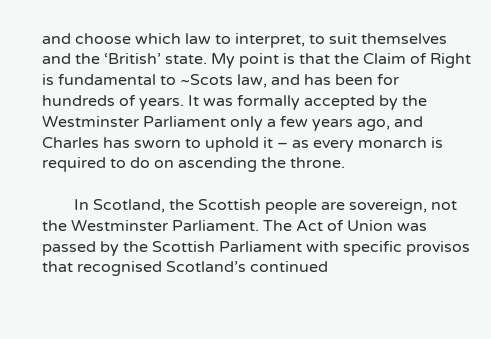and choose which law to interpret, to suit themselves and the ‘British’ state. My point is that the Claim of Right is fundamental to ~Scots law, and has been for hundreds of years. It was formally accepted by the Westminster Parliament only a few years ago, and Charles has sworn to uphold it – as every monarch is required to do on ascending the throne.

        In Scotland, the Scottish people are sovereign, not the Westminster Parliament. The Act of Union was passed by the Scottish Parliament with specific provisos that recognised Scotland’s continued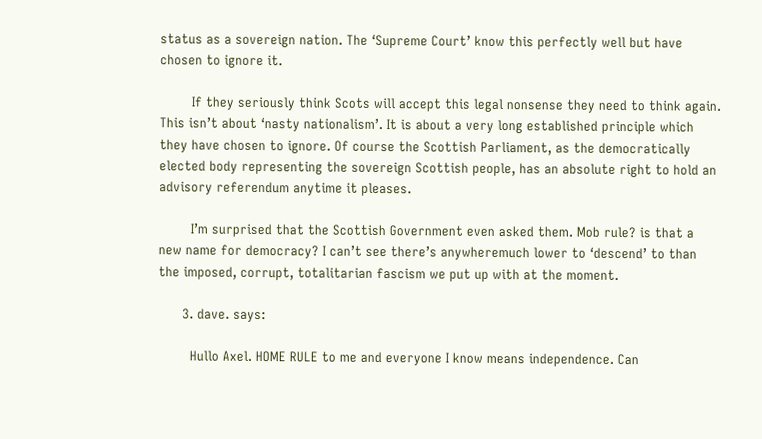status as a sovereign nation. The ‘Supreme Court’ know this perfectly well but have chosen to ignore it.

        If they seriously think Scots will accept this legal nonsense they need to think again. This isn’t about ‘nasty nationalism’. It is about a very long established principle which they have chosen to ignore. Of course the Scottish Parliament, as the democratically elected body representing the sovereign Scottish people, has an absolute right to hold an advisory referendum anytime it pleases.

        I’m surprised that the Scottish Government even asked them. Mob rule? is that a new name for democracy? I can’t see there’s anywheremuch lower to ‘descend’ to than the imposed, corrupt, totalitarian fascism we put up with at the moment.

      3. dave. says:

        Hullo Axel. HOME RULE to me and everyone I know means independence. Can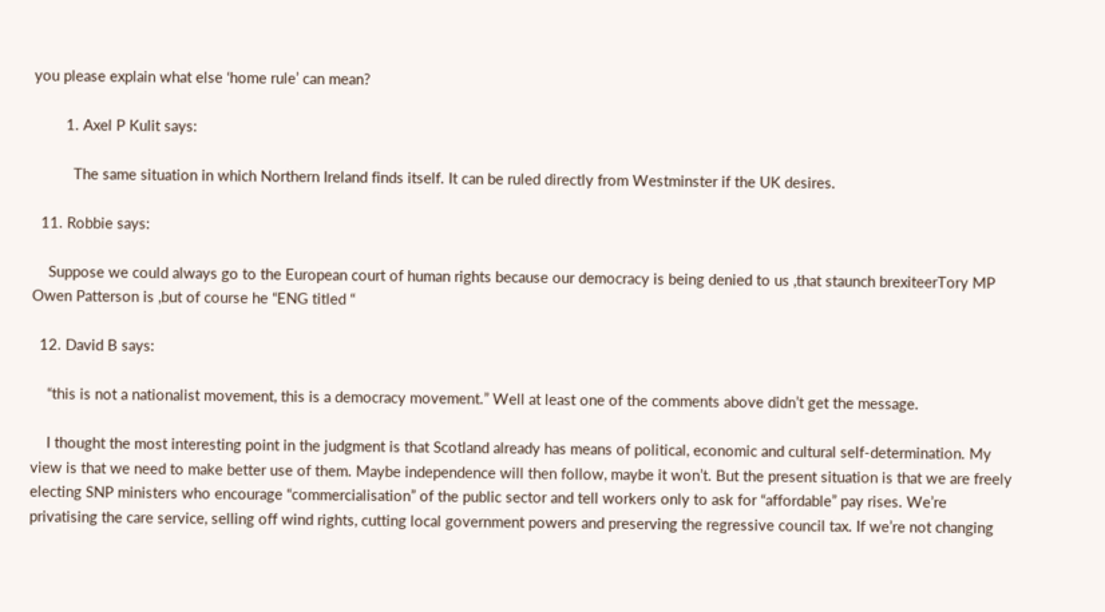you please explain what else ‘home rule’ can mean?

        1. Axel P Kulit says:

          The same situation in which Northern Ireland finds itself. It can be ruled directly from Westminster if the UK desires.

  11. Robbie says:

    Suppose we could always go to the European court of human rights because our democracy is being denied to us ,that staunch brexiteerTory MP Owen Patterson is ,but of course he “ENG titled “

  12. David B says:

    “this is not a nationalist movement, this is a democracy movement.” Well at least one of the comments above didn’t get the message.

    I thought the most interesting point in the judgment is that Scotland already has means of political, economic and cultural self-determination. My view is that we need to make better use of them. Maybe independence will then follow, maybe it won’t. But the present situation is that we are freely electing SNP ministers who encourage “commercialisation” of the public sector and tell workers only to ask for “affordable” pay rises. We’re privatising the care service, selling off wind rights, cutting local government powers and preserving the regressive council tax. If we’re not changing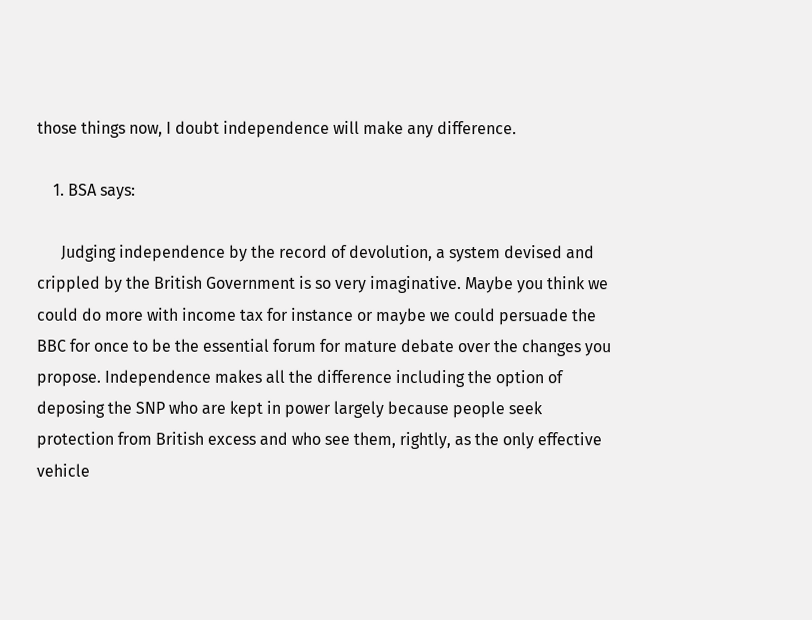those things now, I doubt independence will make any difference.

    1. BSA says:

      Judging independence by the record of devolution, a system devised and crippled by the British Government is so very imaginative. Maybe you think we could do more with income tax for instance or maybe we could persuade the BBC for once to be the essential forum for mature debate over the changes you propose. Independence makes all the difference including the option of deposing the SNP who are kept in power largely because people seek protection from British excess and who see them, rightly, as the only effective vehicle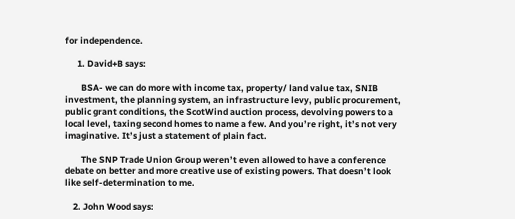for independence.

      1. David+B says:

        BSA- we can do more with income tax, property/ land value tax, SNIB investment, the planning system, an infrastructure levy, public procurement, public grant conditions, the ScotWind auction process, devolving powers to a local level, taxing second homes to name a few. And you’re right, it’s not very imaginative. It’s just a statement of plain fact.

        The SNP Trade Union Group weren’t even allowed to have a conference debate on better and more creative use of existing powers. That doesn’t look like self-determination to me.

    2. John Wood says: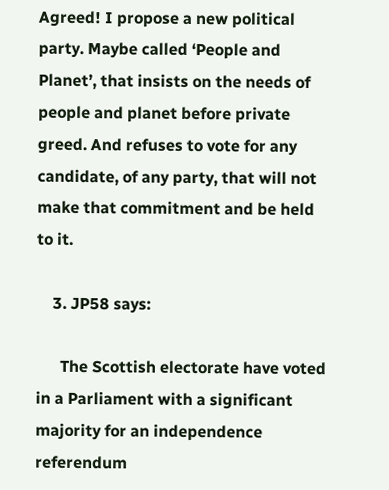Agreed! I propose a new political party. Maybe called ‘People and Planet’, that insists on the needs of people and planet before private greed. And refuses to vote for any candidate, of any party, that will not make that commitment and be held to it.

    3. JP58 says:

      The Scottish electorate have voted in a Parliament with a significant majority for an independence referendum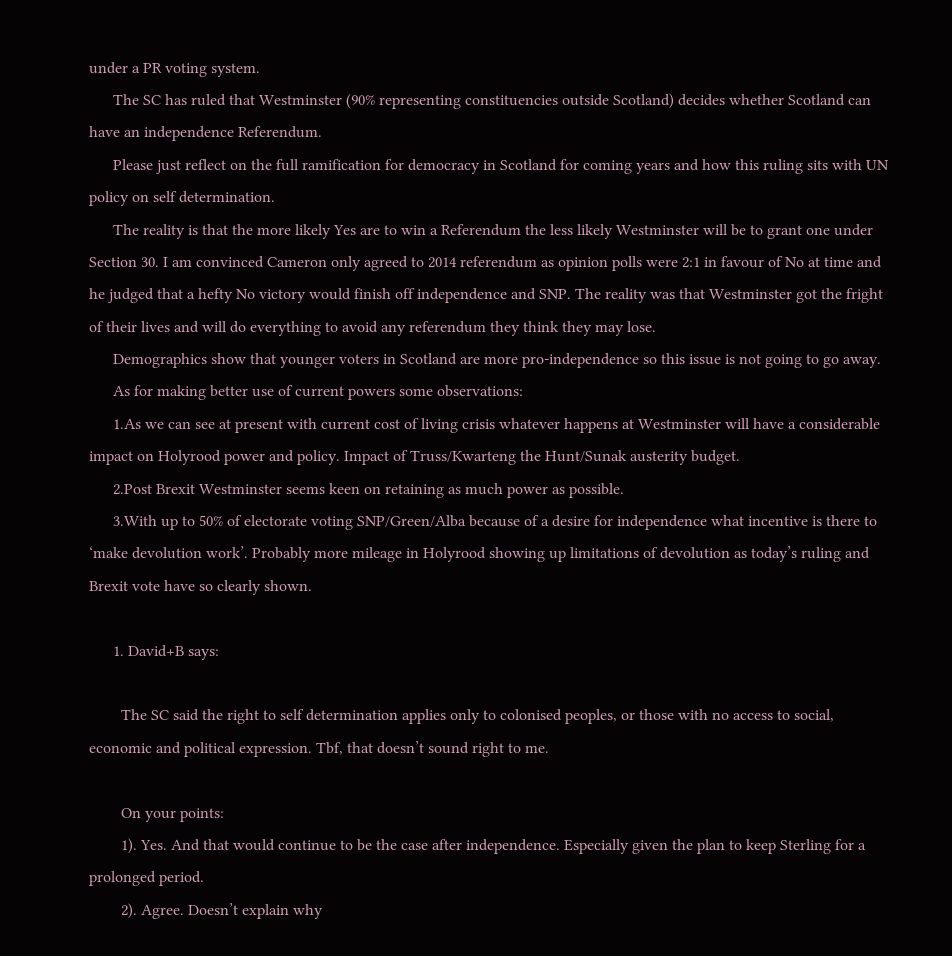under a PR voting system.
      The SC has ruled that Westminster (90% representing constituencies outside Scotland) decides whether Scotland can have an independence Referendum.
      Please just reflect on the full ramification for democracy in Scotland for coming years and how this ruling sits with UN policy on self determination.
      The reality is that the more likely Yes are to win a Referendum the less likely Westminster will be to grant one under Section 30. I am convinced Cameron only agreed to 2014 referendum as opinion polls were 2:1 in favour of No at time and he judged that a hefty No victory would finish off independence and SNP. The reality was that Westminster got the fright of their lives and will do everything to avoid any referendum they think they may lose.
      Demographics show that younger voters in Scotland are more pro-independence so this issue is not going to go away.
      As for making better use of current powers some observations:
      1.As we can see at present with current cost of living crisis whatever happens at Westminster will have a considerable impact on Holyrood power and policy. Impact of Truss/Kwarteng the Hunt/Sunak austerity budget.
      2.Post Brexit Westminster seems keen on retaining as much power as possible.
      3.With up to 50% of electorate voting SNP/Green/Alba because of a desire for independence what incentive is there to ‘make devolution work’. Probably more mileage in Holyrood showing up limitations of devolution as today’s ruling and Brexit vote have so clearly shown.

      1. David+B says:

        The SC said the right to self determination applies only to colonised peoples, or those with no access to social, economic and political expression. Tbf, that doesn’t sound right to me.

        On your points:
        1). Yes. And that would continue to be the case after independence. Especially given the plan to keep Sterling for a prolonged period.
        2). Agree. Doesn’t explain why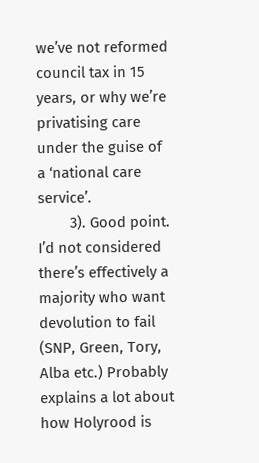we’ve not reformed council tax in 15 years, or why we’re privatising care under the guise of a ‘national care service’.
        3). Good point. I’d not considered there’s effectively a majority who want devolution to fail (SNP, Green, Tory, Alba etc.) Probably explains a lot about how Holyrood is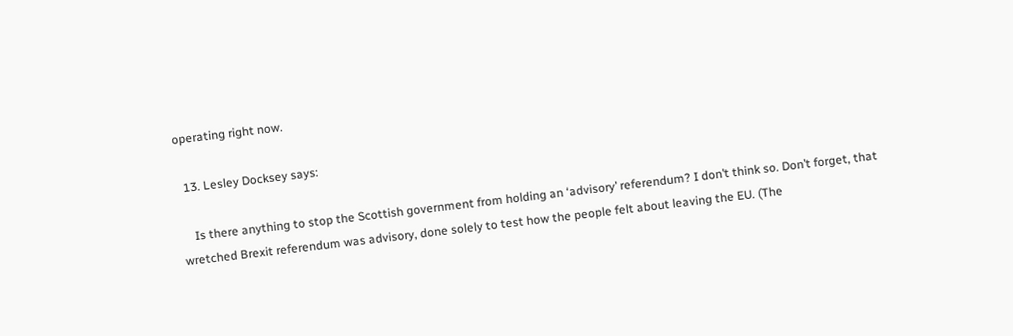operating right now.

  13. Lesley Docksey says:

    Is there anything to stop the Scottish government from holding an ‘advisory’ referendum? I don’t think so. Don’t forget, that wretched Brexit referendum was advisory, done solely to test how the people felt about leaving the EU. (The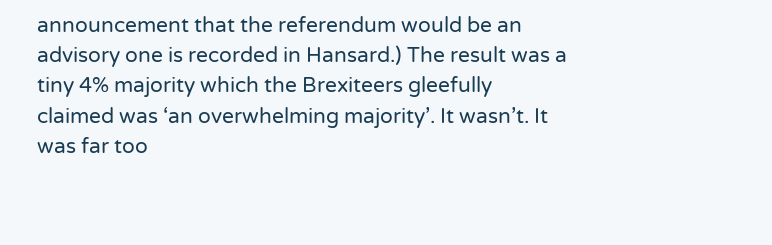announcement that the referendum would be an advisory one is recorded in Hansard.) The result was a tiny 4% majority which the Brexiteers gleefully claimed was ‘an overwhelming majority’. It wasn’t. It was far too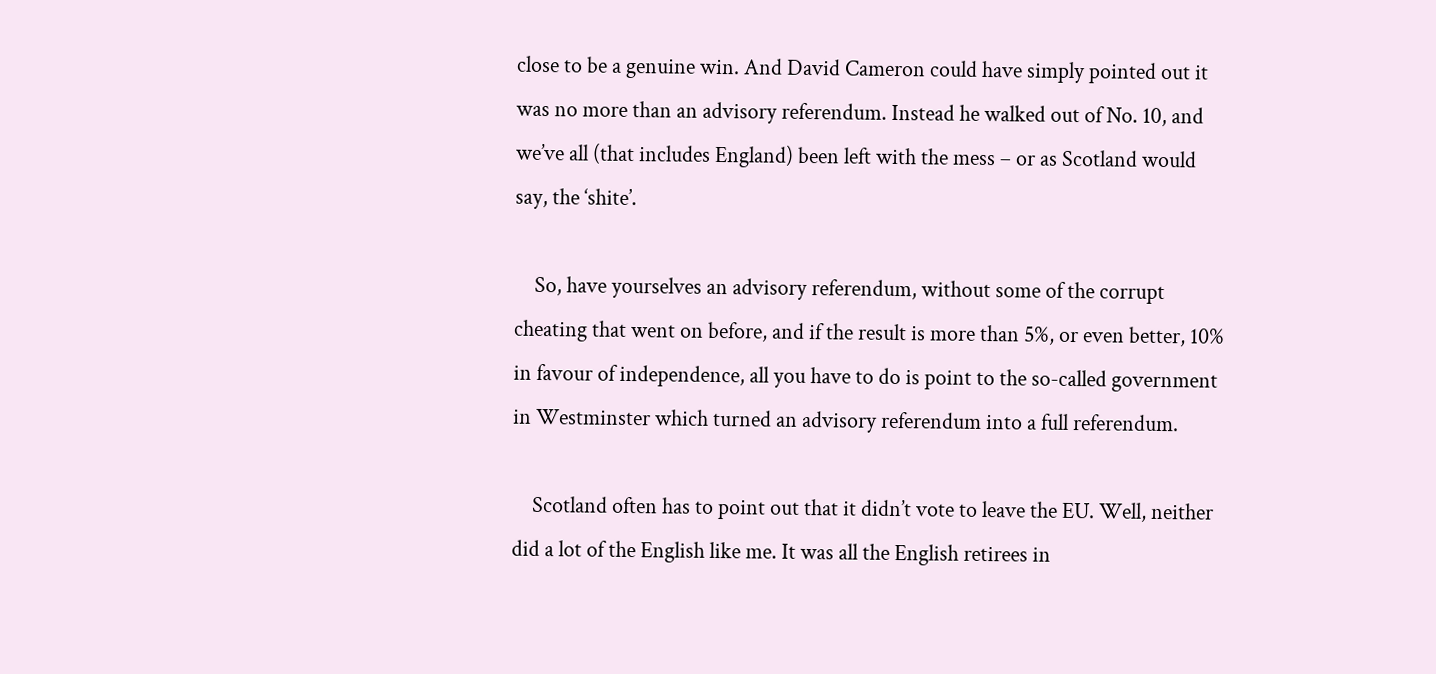close to be a genuine win. And David Cameron could have simply pointed out it was no more than an advisory referendum. Instead he walked out of No. 10, and we’ve all (that includes England) been left with the mess – or as Scotland would say, the ‘shite’.

    So, have yourselves an advisory referendum, without some of the corrupt cheating that went on before, and if the result is more than 5%, or even better, 10% in favour of independence, all you have to do is point to the so-called government in Westminster which turned an advisory referendum into a full referendum.

    Scotland often has to point out that it didn’t vote to leave the EU. Well, neither did a lot of the English like me. It was all the English retirees in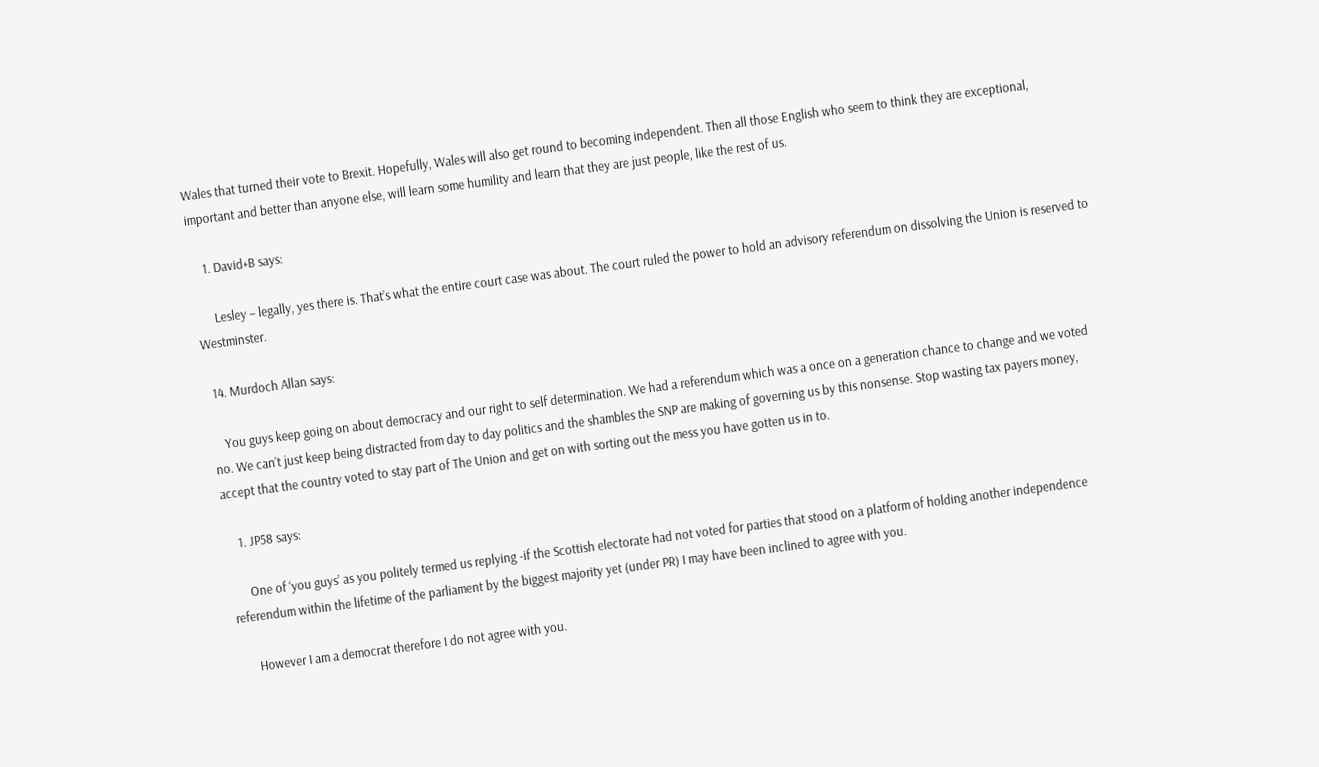Wales that turned their vote to Brexit. Hopefully, Wales will also get round to becoming independent. Then all those English who seem to think they are exceptional, important and better than anyone else, will learn some humility and learn that they are just people, like the rest of us.

    1. David+B says:

      Lesley – legally, yes there is. That’s what the entire court case was about. The court ruled the power to hold an advisory referendum on dissolving the Union is reserved to Westminster.

  14. Murdoch Allan says:

    You guys keep going on about democracy and our right to self determination. We had a referendum which was a once on a generation chance to change and we voted no. We can’t just keep being distracted from day to day politics and the shambles the SNP are making of governing us by this nonsense. Stop wasting tax payers money, accept that the country voted to stay part of The Union and get on with sorting out the mess you have gotten us in to.

    1. JP58 says:

      One of ‘you guys’ as you politely termed us replying -if the Scottish electorate had not voted for parties that stood on a platform of holding another independence referendum within the lifetime of the parliament by the biggest majority yet (under PR) I may have been inclined to agree with you.

      However I am a democrat therefore I do not agree with you.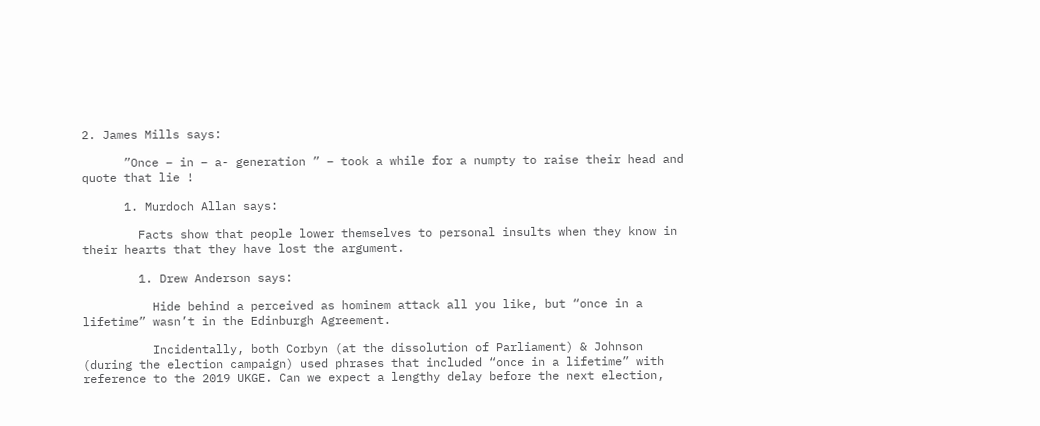2. James Mills says:

      ”Once – in – a- generation ” – took a while for a numpty to raise their head and quote that lie !

      1. Murdoch Allan says:

        Facts show that people lower themselves to personal insults when they know in their hearts that they have lost the argument.

        1. Drew Anderson says:

          Hide behind a perceived as hominem attack all you like, but “once in a lifetime” wasn’t in the Edinburgh Agreement.

          Incidentally, both Corbyn (at the dissolution of Parliament) & Johnson (during the election campaign) used phrases that included “once in a lifetime” with reference to the 2019 UKGE. Can we expect a lengthy delay before the next election,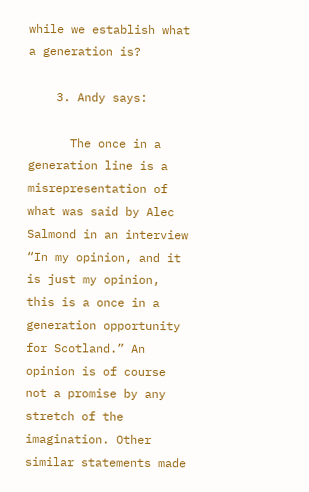while we establish what a generation is?

    3. Andy says:

      The once in a generation line is a misrepresentation of what was said by Alec Salmond in an interview “In my opinion, and it is just my opinion, this is a once in a generation opportunity for Scotland.” An opinion is of course not a promise by any stretch of the imagination. Other similar statements made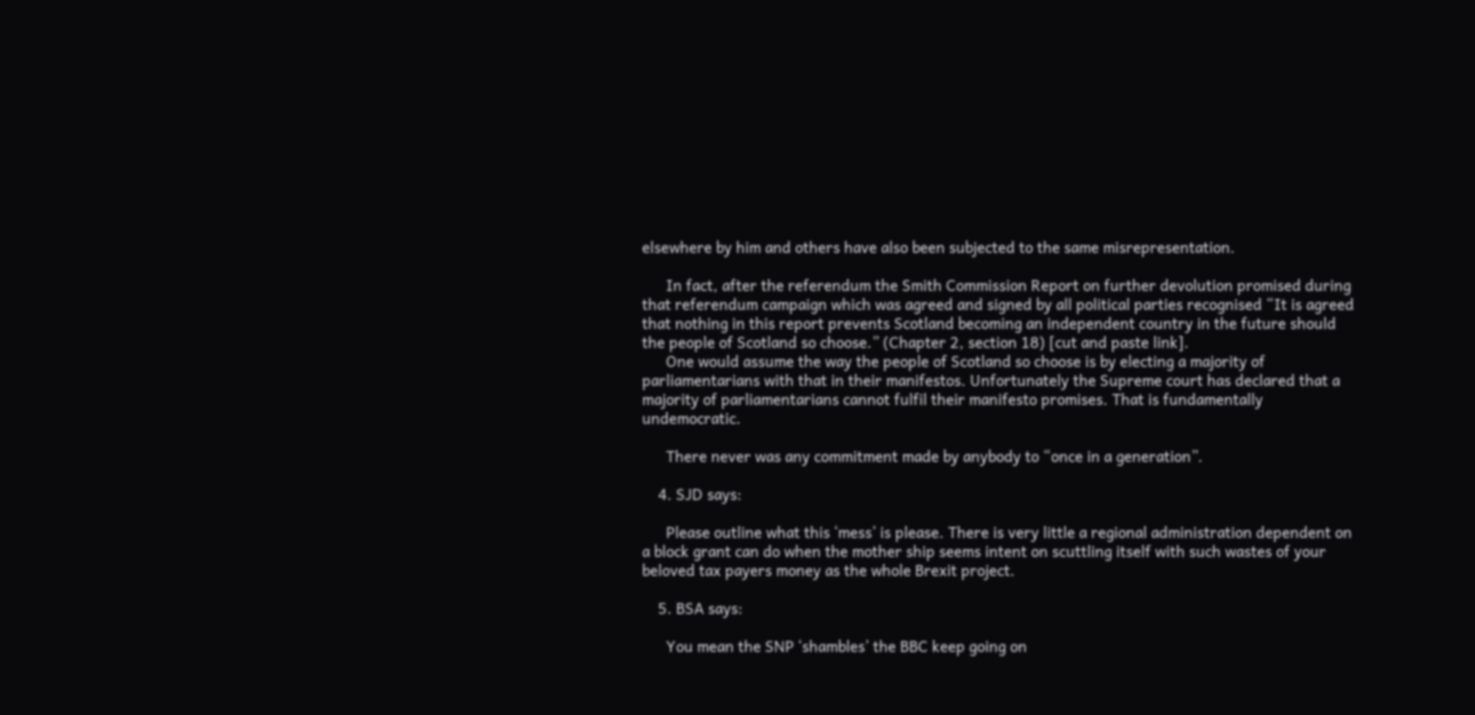elsewhere by him and others have also been subjected to the same misrepresentation.

      In fact, after the referendum the Smith Commission Report on further devolution promised during that referendum campaign which was agreed and signed by all political parties recognised “It is agreed that nothing in this report prevents Scotland becoming an independent country in the future should the people of Scotland so choose.” (Chapter 2, section 18) [cut and paste link].
      One would assume the way the people of Scotland so choose is by electing a majority of parliamentarians with that in their manifestos. Unfortunately the Supreme court has declared that a majority of parliamentarians cannot fulfil their manifesto promises. That is fundamentally undemocratic.

      There never was any commitment made by anybody to “once in a generation”.

    4. SJD says:

      Please outline what this ‘mess’ is please. There is very little a regional administration dependent on a block grant can do when the mother ship seems intent on scuttling itself with such wastes of your beloved tax payers money as the whole Brexit project.

    5. BSA says:

      You mean the SNP ‘shambles’ the BBC keep going on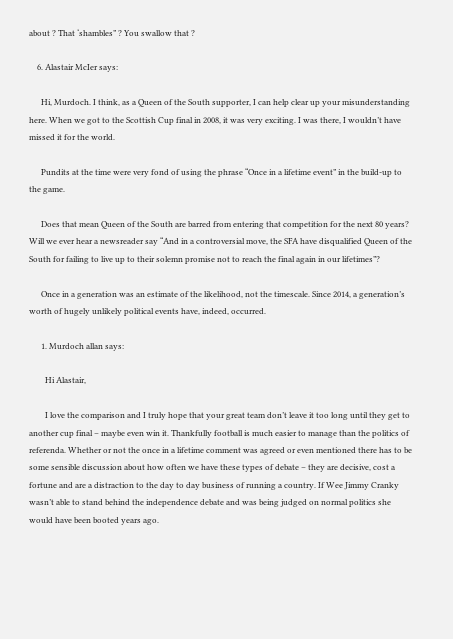about ? That ‘shambles” ? You swallow that ?

    6. Alastair McIer says:

      Hi, Murdoch. I think, as a Queen of the South supporter, I can help clear up your misunderstanding here. When we got to the Scottish Cup final in 2008, it was very exciting. I was there, I wouldn’t have missed it for the world.

      Pundits at the time were very fond of using the phrase “Once in a lifetime event” in the build-up to the game.

      Does that mean Queen of the South are barred from entering that competition for the next 80 years? Will we ever hear a newsreader say “And in a controversial move, the SFA have disqualified Queen of the South for failing to live up to their solemn promise not to reach the final again in our lifetimes”?

      Once in a generation was an estimate of the likelihood, not the timescale. Since 2014, a generation’s worth of hugely unlikely political events have, indeed, occurred.

      1. Murdoch allan says:

        Hi Alastair,

        I love the comparison and I truly hope that your great team don’t leave it too long until they get to another cup final – maybe even win it. Thankfully football is much easier to manage than the politics of referenda. Whether or not the once in a lifetime comment was agreed or even mentioned there has to be some sensible discussion about how often we have these types of debate – they are decisive, cost a fortune and are a distraction to the day to day business of running a country. If Wee Jimmy Cranky wasn’t able to stand behind the independence debate and was being judged on normal politics she would have been booted years ago.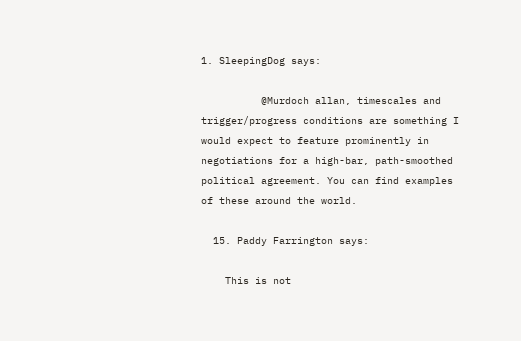1. SleepingDog says:

          @Murdoch allan, timescales and trigger/progress conditions are something I would expect to feature prominently in negotiations for a high-bar, path-smoothed political agreement. You can find examples of these around the world.

  15. Paddy Farrington says:

    This is not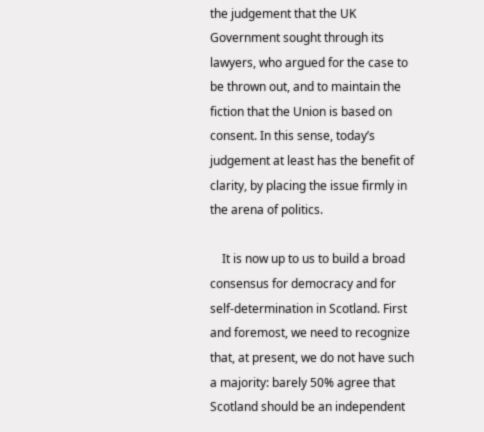the judgement that the UK Government sought through its lawyers, who argued for the case to be thrown out, and to maintain the fiction that the Union is based on consent. In this sense, today’s judgement at least has the benefit of clarity, by placing the issue firmly in the arena of politics.

    It is now up to us to build a broad consensus for democracy and for self-determination in Scotland. First and foremost, we need to recognize that, at present, we do not have such a majority: barely 50% agree that Scotland should be an independent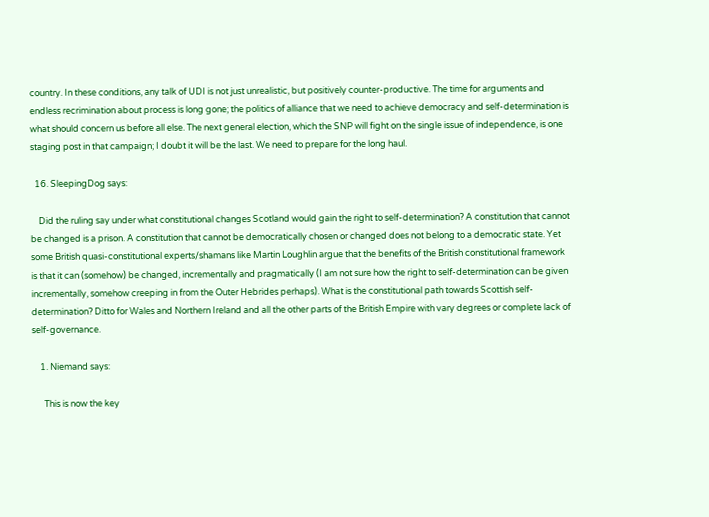country. In these conditions, any talk of UDI is not just unrealistic, but positively counter-productive. The time for arguments and endless recrimination about process is long gone; the politics of alliance that we need to achieve democracy and self-determination is what should concern us before all else. The next general election, which the SNP will fight on the single issue of independence, is one staging post in that campaign; I doubt it will be the last. We need to prepare for the long haul.

  16. SleepingDog says:

    Did the ruling say under what constitutional changes Scotland would gain the right to self-determination? A constitution that cannot be changed is a prison. A constitution that cannot be democratically chosen or changed does not belong to a democratic state. Yet some British quasi-constitutional experts/shamans like Martin Loughlin argue that the benefits of the British constitutional framework is that it can (somehow) be changed, incrementally and pragmatically (I am not sure how the right to self-determination can be given incrementally, somehow creeping in from the Outer Hebrides perhaps). What is the constitutional path towards Scottish self-determination? Ditto for Wales and Northern Ireland and all the other parts of the British Empire with vary degrees or complete lack of self-governance.

    1. Niemand says:

      This is now the key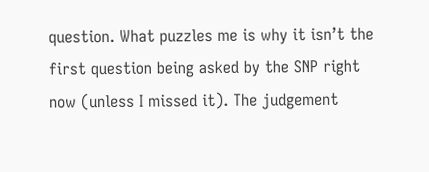question. What puzzles me is why it isn’t the first question being asked by the SNP right now (unless I missed it). The judgement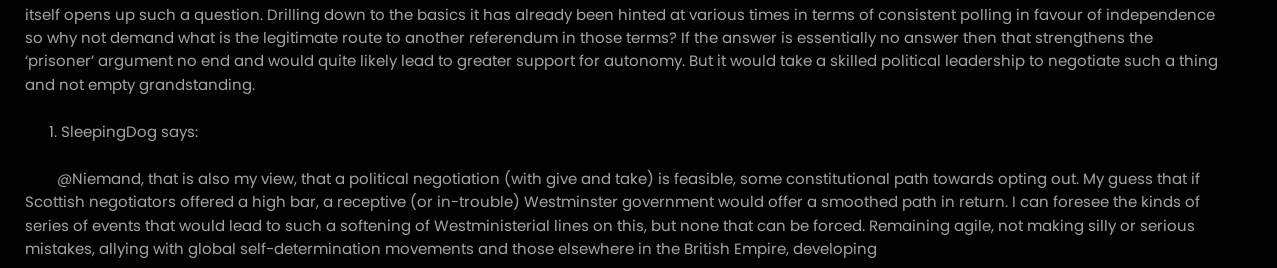itself opens up such a question. Drilling down to the basics it has already been hinted at various times in terms of consistent polling in favour of independence so why not demand what is the legitimate route to another referendum in those terms? If the answer is essentially no answer then that strengthens the ‘prisoner’ argument no end and would quite likely lead to greater support for autonomy. But it would take a skilled political leadership to negotiate such a thing and not empty grandstanding.

      1. SleepingDog says:

        @Niemand, that is also my view, that a political negotiation (with give and take) is feasible, some constitutional path towards opting out. My guess that if Scottish negotiators offered a high bar, a receptive (or in-trouble) Westminster government would offer a smoothed path in return. I can foresee the kinds of series of events that would lead to such a softening of Westministerial lines on this, but none that can be forced. Remaining agile, not making silly or serious mistakes, allying with global self-determination movements and those elsewhere in the British Empire, developing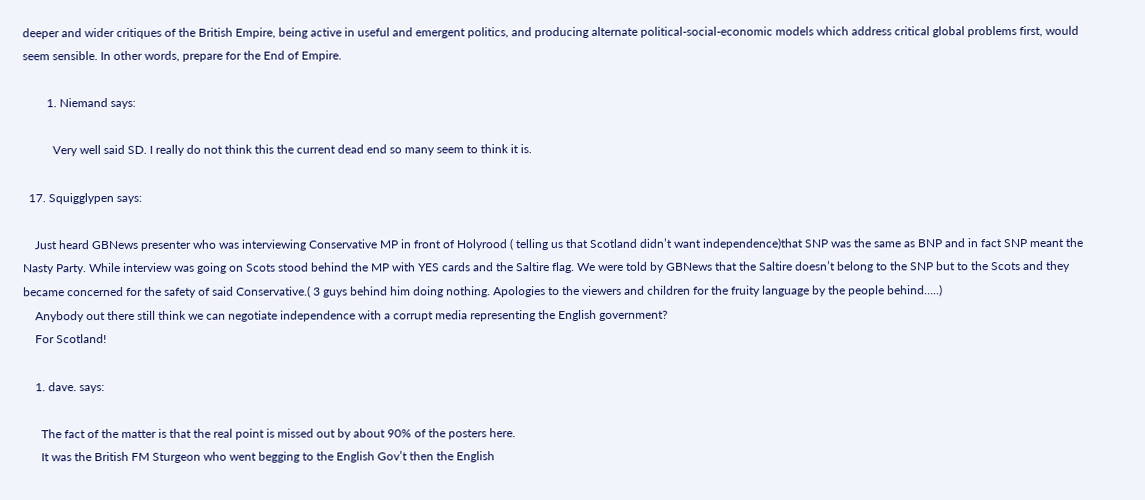deeper and wider critiques of the British Empire, being active in useful and emergent politics, and producing alternate political-social-economic models which address critical global problems first, would seem sensible. In other words, prepare for the End of Empire.

        1. Niemand says:

          Very well said SD. I really do not think this the current dead end so many seem to think it is.

  17. Squigglypen says:

    Just heard GBNews presenter who was interviewing Conservative MP in front of Holyrood ( telling us that Scotland didn’t want independence)that SNP was the same as BNP and in fact SNP meant the Nasty Party. While interview was going on Scots stood behind the MP with YES cards and the Saltire flag. We were told by GBNews that the Saltire doesn’t belong to the SNP but to the Scots and they became concerned for the safety of said Conservative.( 3 guys behind him doing nothing. Apologies to the viewers and children for the fruity language by the people behind…..)
    Anybody out there still think we can negotiate independence with a corrupt media representing the English government?
    For Scotland!

    1. dave. says:

      The fact of the matter is that the real point is missed out by about 90% of the posters here.
      It was the British FM Sturgeon who went begging to the English Gov’t then the English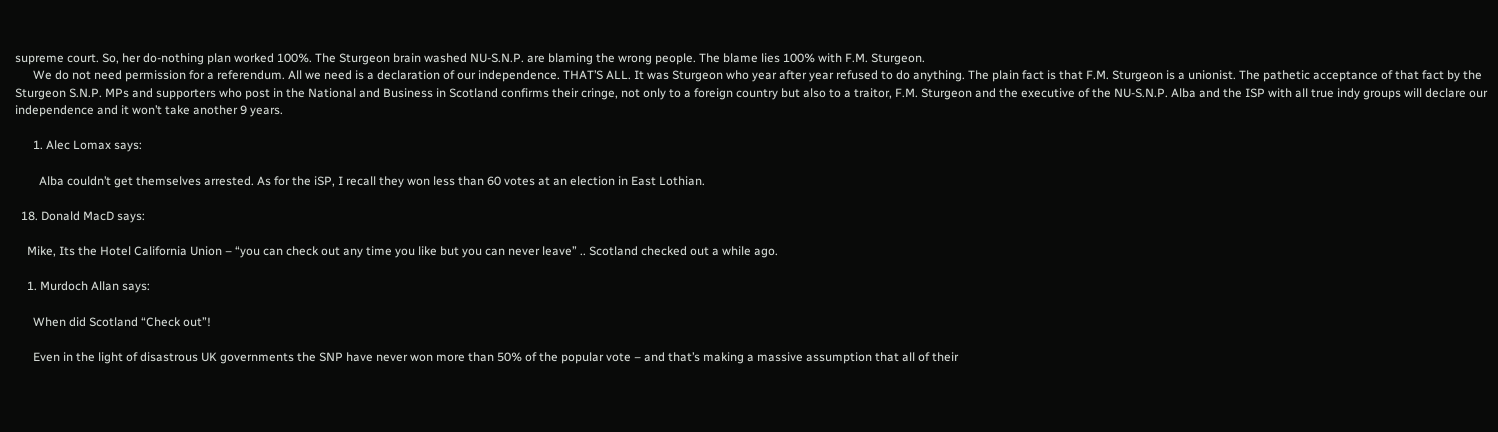supreme court. So, her do-nothing plan worked 100%. The Sturgeon brain washed NU-S.N.P. are blaming the wrong people. The blame lies 100% with F.M. Sturgeon.
      We do not need permission for a referendum. All we need is a declaration of our independence. THAT’S ALL. It was Sturgeon who year after year refused to do anything. The plain fact is that F.M. Sturgeon is a unionist. The pathetic acceptance of that fact by the Sturgeon S.N.P. MPs and supporters who post in the National and Business in Scotland confirms their cringe, not only to a foreign country but also to a traitor, F.M. Sturgeon and the executive of the NU-S.N.P. Alba and the ISP with all true indy groups will declare our independence and it won’t take another 9 years.

      1. Alec Lomax says:

        Alba couldn’t get themselves arrested. As for the iSP, I recall they won less than 60 votes at an election in East Lothian.

  18. Donald MacD says:

    Mike, Its the Hotel California Union – “you can check out any time you like but you can never leave” .. Scotland checked out a while ago.

    1. Murdoch Allan says:

      When did Scotland “Check out”!

      Even in the light of disastrous UK governments the SNP have never won more than 50% of the popular vote – and that’s making a massive assumption that all of their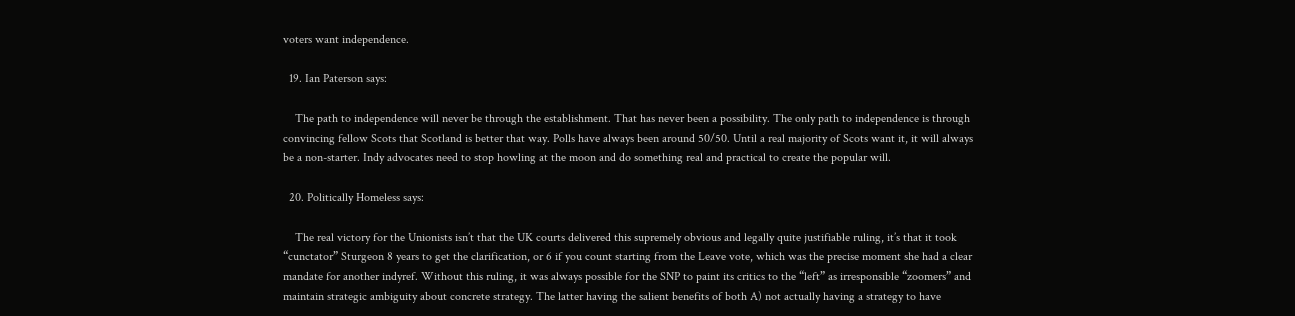voters want independence.

  19. Ian Paterson says:

    The path to independence will never be through the establishment. That has never been a possibility. The only path to independence is through convincing fellow Scots that Scotland is better that way. Polls have always been around 50/50. Until a real majority of Scots want it, it will always be a non-starter. Indy advocates need to stop howling at the moon and do something real and practical to create the popular will.

  20. Politically Homeless says:

    The real victory for the Unionists isn’t that the UK courts delivered this supremely obvious and legally quite justifiable ruling, it’s that it took “cunctator” Sturgeon 8 years to get the clarification, or 6 if you count starting from the Leave vote, which was the precise moment she had a clear mandate for another indyref. Without this ruling, it was always possible for the SNP to paint its critics to the “left” as irresponsible “zoomers” and maintain strategic ambiguity about concrete strategy. The latter having the salient benefits of both A) not actually having a strategy to have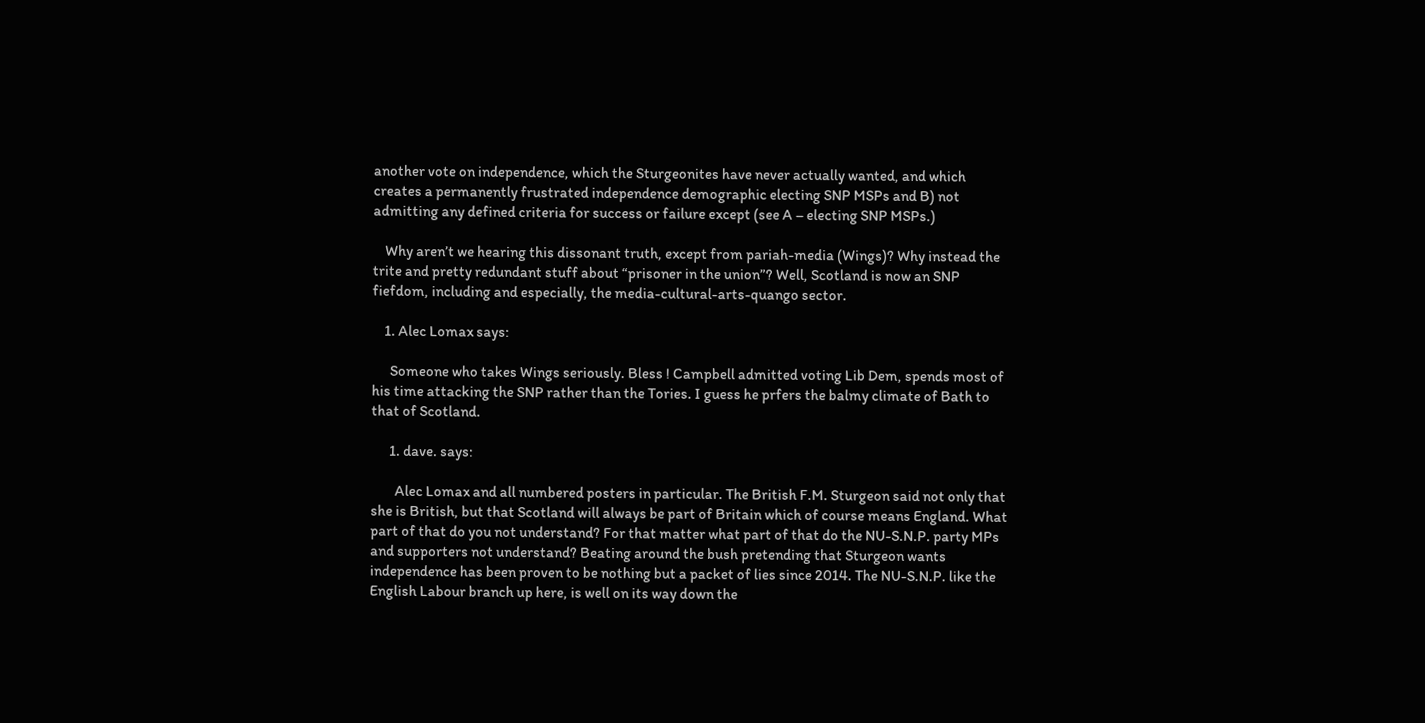another vote on independence, which the Sturgeonites have never actually wanted, and which creates a permanently frustrated independence demographic electing SNP MSPs and B) not admitting any defined criteria for success or failure except (see A – electing SNP MSPs.)

    Why aren’t we hearing this dissonant truth, except from pariah-media (Wings)? Why instead the trite and pretty redundant stuff about “prisoner in the union”? Well, Scotland is now an SNP fiefdom, including and especially, the media-cultural-arts-quango sector.

    1. Alec Lomax says:

      Someone who takes Wings seriously. Bless ! Campbell admitted voting Lib Dem, spends most of his time attacking the SNP rather than the Tories. I guess he prfers the balmy climate of Bath to that of Scotland.

      1. dave. says:

        Alec Lomax and all numbered posters in particular. The British F.M. Sturgeon said not only that she is British, but that Scotland will always be part of Britain which of course means England. What part of that do you not understand? For that matter what part of that do the NU-S.N.P. party MPs and supporters not understand? Beating around the bush pretending that Sturgeon wants independence has been proven to be nothing but a packet of lies since 2014. The NU-S.N.P. like the English Labour branch up here, is well on its way down the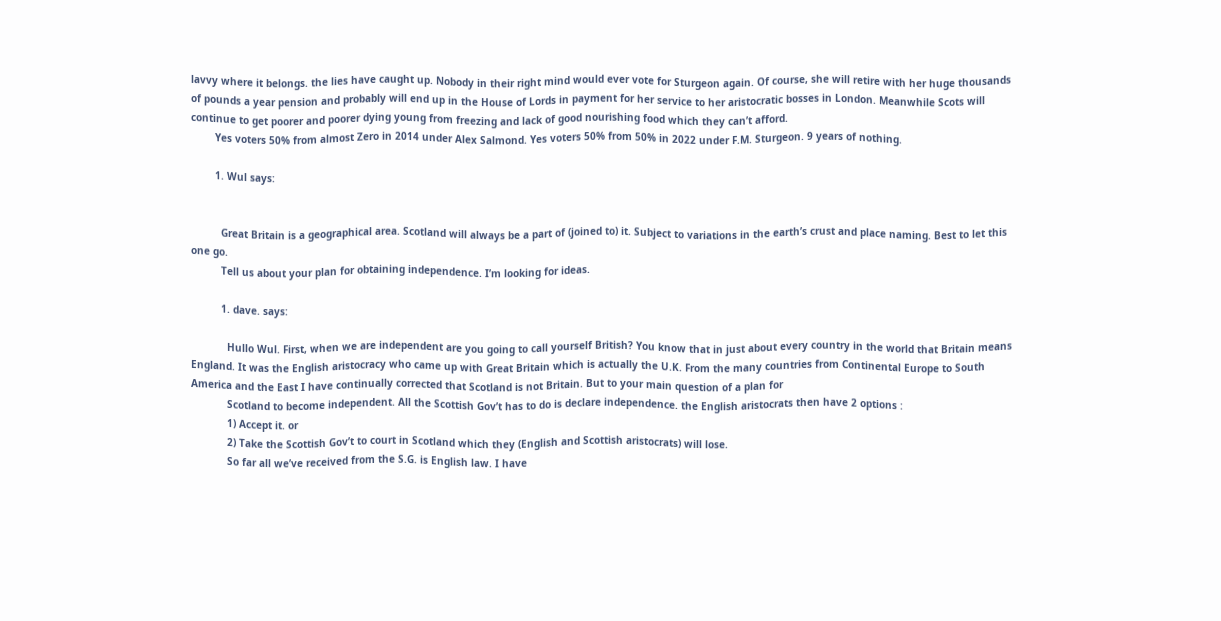lavvy where it belongs. the lies have caught up. Nobody in their right mind would ever vote for Sturgeon again. Of course, she will retire with her huge thousands of pounds a year pension and probably will end up in the House of Lords in payment for her service to her aristocratic bosses in London. Meanwhile Scots will continue to get poorer and poorer dying young from freezing and lack of good nourishing food which they can’t afford.
        Yes voters 50% from almost Zero in 2014 under Alex Salmond. Yes voters 50% from 50% in 2022 under F.M. Sturgeon. 9 years of nothing.

        1. Wul says:


          Great Britain is a geographical area. Scotland will always be a part of (joined to) it. Subject to variations in the earth’s crust and place naming. Best to let this one go.
          Tell us about your plan for obtaining independence. I’m looking for ideas.

          1. dave. says:

            Hullo Wul. First, when we are independent are you going to call yourself British? You know that in just about every country in the world that Britain means England. It was the English aristocracy who came up with Great Britain which is actually the U.K. From the many countries from Continental Europe to South America and the East I have continually corrected that Scotland is not Britain. But to your main question of a plan for
            Scotland to become independent. All the Scottish Gov’t has to do is declare independence. the English aristocrats then have 2 options :
            1) Accept it. or
            2) Take the Scottish Gov’t to court in Scotland which they (English and Scottish aristocrats) will lose.
            So far all we’ve received from the S.G. is English law. I have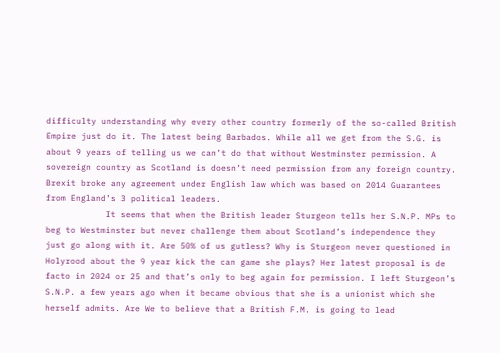difficulty understanding why every other country formerly of the so-called British Empire just do it. The latest being Barbados. While all we get from the S.G. is about 9 years of telling us we can’t do that without Westminster permission. A sovereign country as Scotland is doesn’t need permission from any foreign country. Brexit broke any agreement under English law which was based on 2014 Guarantees from England’s 3 political leaders.
            It seems that when the British leader Sturgeon tells her S.N.P. MPs to beg to Westminster but never challenge them about Scotland’s independence they just go along with it. Are 50% of us gutless? Why is Sturgeon never questioned in Holyrood about the 9 year kick the can game she plays? Her latest proposal is de facto in 2024 or 25 and that’s only to beg again for permission. I left Sturgeon’s S.N.P. a few years ago when it became obvious that she is a unionist which she herself admits. Are We to believe that a British F.M. is going to lead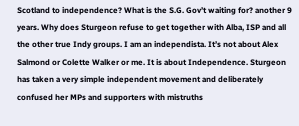Scotland to independence? What is the S.G. Gov’t waiting for? another 9 years. Why does Sturgeon refuse to get together with Alba, ISP and all the other true Indy groups. I am an independista. It’s not about Alex Salmond or Colette Walker or me. It is about Independence. Sturgeon has taken a very simple independent movement and deliberately confused her MPs and supporters with mistruths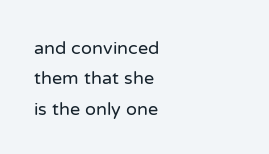and convinced them that she is the only one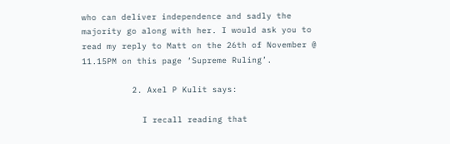who can deliver independence and sadly the majority go along with her. I would ask you to read my reply to Matt on the 26th of November @ 11.15PM on this page ‘Supreme Ruling’.

          2. Axel P Kulit says:

            I recall reading that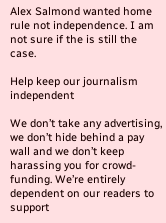Alex Salmond wanted home rule not independence. I am not sure if the is still the case.

Help keep our journalism independent

We don’t take any advertising, we don’t hide behind a pay wall and we don’t keep harassing you for crowd-funding. We’re entirely dependent on our readers to support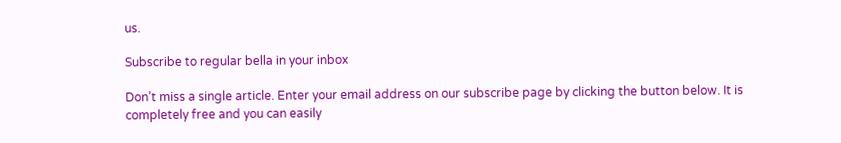us.

Subscribe to regular bella in your inbox

Don’t miss a single article. Enter your email address on our subscribe page by clicking the button below. It is completely free and you can easily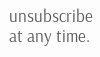unsubscribe at any time.